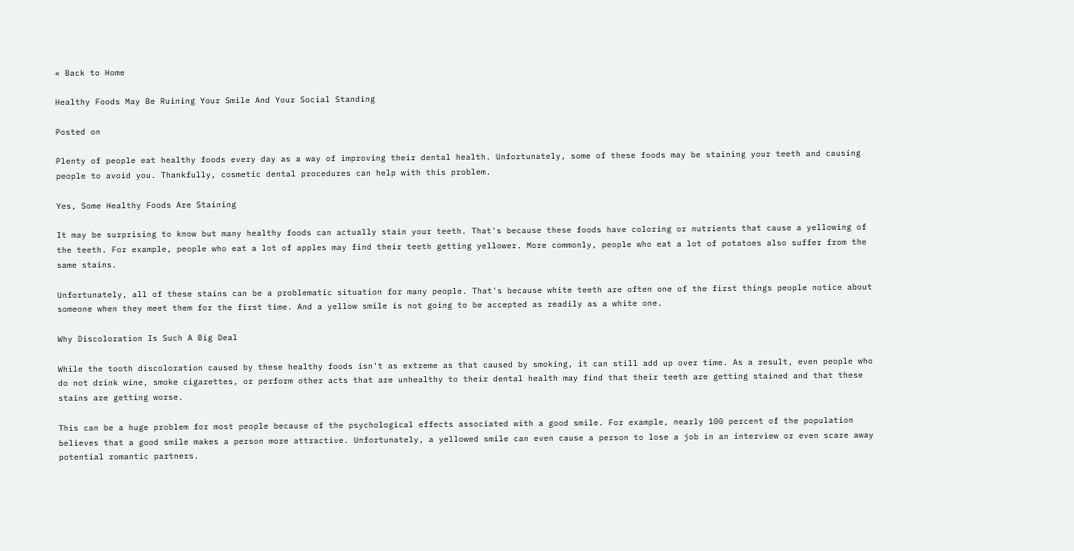« Back to Home

Healthy Foods May Be Ruining Your Smile And Your Social Standing

Posted on

Plenty of people eat healthy foods every day as a way of improving their dental health. Unfortunately, some of these foods may be staining your teeth and causing people to avoid you. Thankfully, cosmetic dental procedures can help with this problem.

Yes, Some Healthy Foods Are Staining

It may be surprising to know but many healthy foods can actually stain your teeth. That's because these foods have coloring or nutrients that cause a yellowing of the teeth. For example, people who eat a lot of apples may find their teeth getting yellower. More commonly, people who eat a lot of potatoes also suffer from the same stains.

Unfortunately, all of these stains can be a problematic situation for many people. That's because white teeth are often one of the first things people notice about someone when they meet them for the first time. And a yellow smile is not going to be accepted as readily as a white one.

Why Discoloration Is Such A Big Deal

While the tooth discoloration caused by these healthy foods isn't as extreme as that caused by smoking, it can still add up over time. As a result, even people who do not drink wine, smoke cigarettes, or perform other acts that are unhealthy to their dental health may find that their teeth are getting stained and that these stains are getting worse.

This can be a huge problem for most people because of the psychological effects associated with a good smile. For example, nearly 100 percent of the population believes that a good smile makes a person more attractive. Unfortunately, a yellowed smile can even cause a person to lose a job in an interview or even scare away potential romantic partners.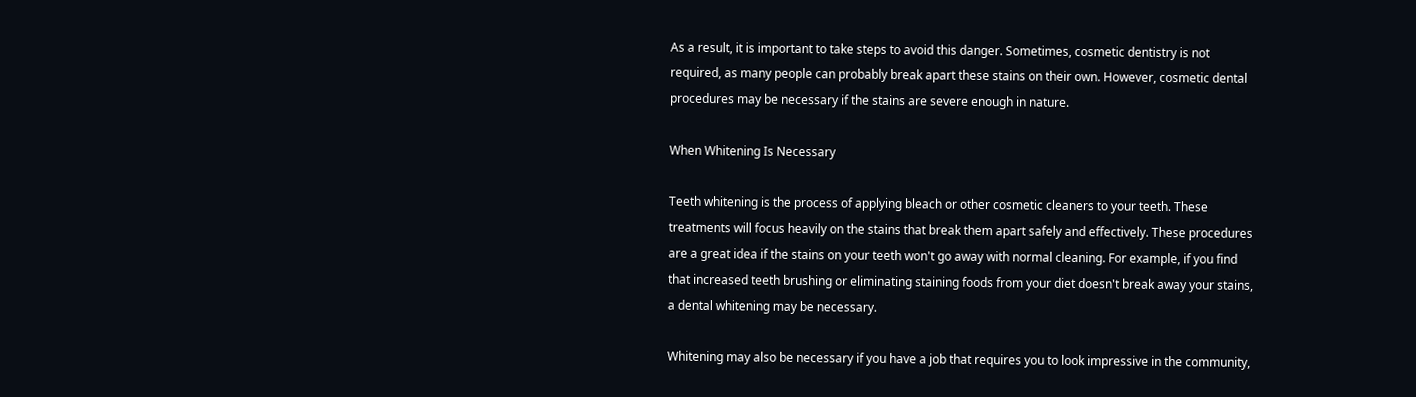As a result, it is important to take steps to avoid this danger. Sometimes, cosmetic dentistry is not required, as many people can probably break apart these stains on their own. However, cosmetic dental procedures may be necessary if the stains are severe enough in nature.

When Whitening Is Necessary

Teeth whitening is the process of applying bleach or other cosmetic cleaners to your teeth. These treatments will focus heavily on the stains that break them apart safely and effectively. These procedures are a great idea if the stains on your teeth won't go away with normal cleaning. For example, if you find that increased teeth brushing or eliminating staining foods from your diet doesn't break away your stains, a dental whitening may be necessary.

Whitening may also be necessary if you have a job that requires you to look impressive in the community,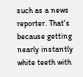such as a news reporter. That's because getting nearly instantly white teeth with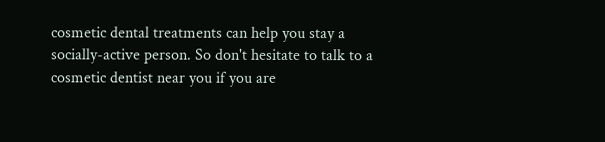cosmetic dental treatments can help you stay a socially-active person. So don't hesitate to talk to a cosmetic dentist near you if you are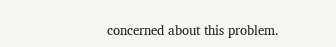concerned about this problem.